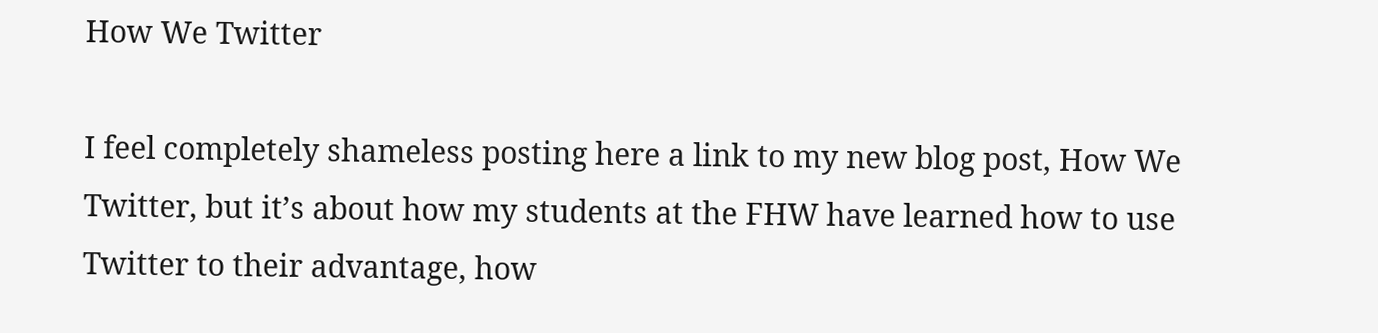How We Twitter

I feel completely shameless posting here a link to my new blog post, How We Twitter, but it’s about how my students at the FHW have learned how to use Twitter to their advantage, how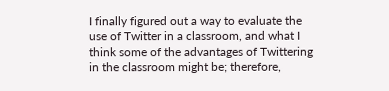I finally figured out a way to evaluate the use of Twitter in a classroom, and what I think some of the advantages of Twittering in the classroom might be; therefore,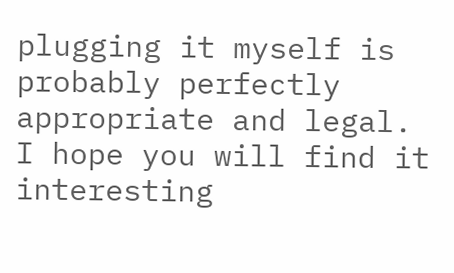plugging it myself is probably perfectly appropriate and legal.  I hope you will find it interesting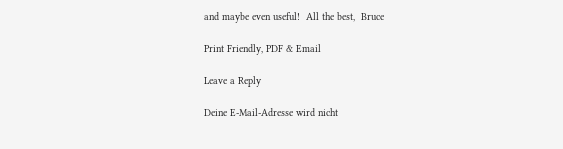and maybe even useful!  All the best,  Bruce

Print Friendly, PDF & Email

Leave a Reply

Deine E-Mail-Adresse wird nicht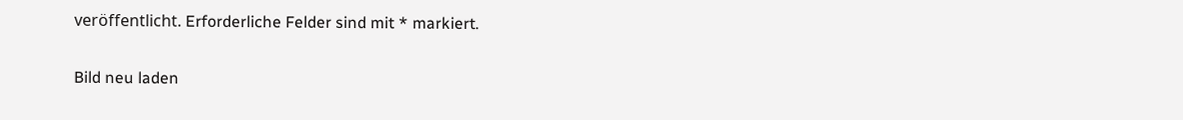veröffentlicht. Erforderliche Felder sind mit * markiert.

Bild neu laden